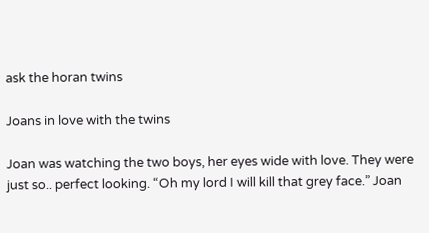ask the horan twins

Joans in love with the twins

Joan was watching the two boys, her eyes wide with love. They were just so.. perfect looking. “Oh my lord I will kill that grey face.” Joan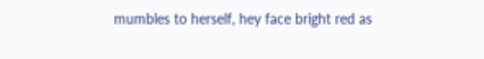mumbles to herself, hey face bright red as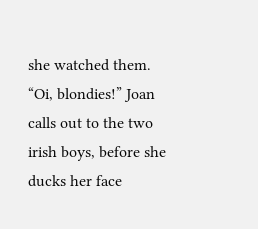she watched them. “Oi, blondies!” Joan calls out to the two irish boys, before she ducks her face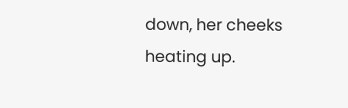down, her cheeks heating up.